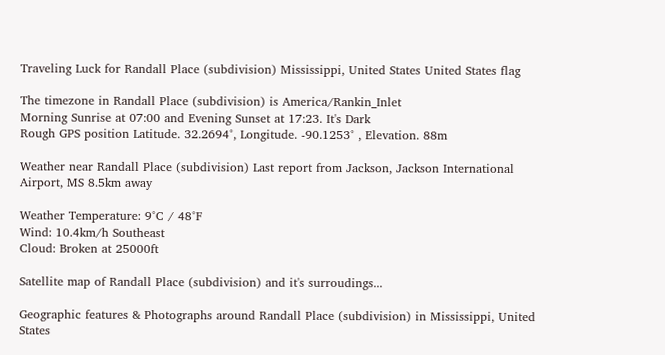Traveling Luck for Randall Place (subdivision) Mississippi, United States United States flag

The timezone in Randall Place (subdivision) is America/Rankin_Inlet
Morning Sunrise at 07:00 and Evening Sunset at 17:23. It's Dark
Rough GPS position Latitude. 32.2694°, Longitude. -90.1253° , Elevation. 88m

Weather near Randall Place (subdivision) Last report from Jackson, Jackson International Airport, MS 8.5km away

Weather Temperature: 9°C / 48°F
Wind: 10.4km/h Southeast
Cloud: Broken at 25000ft

Satellite map of Randall Place (subdivision) and it's surroudings...

Geographic features & Photographs around Randall Place (subdivision) in Mississippi, United States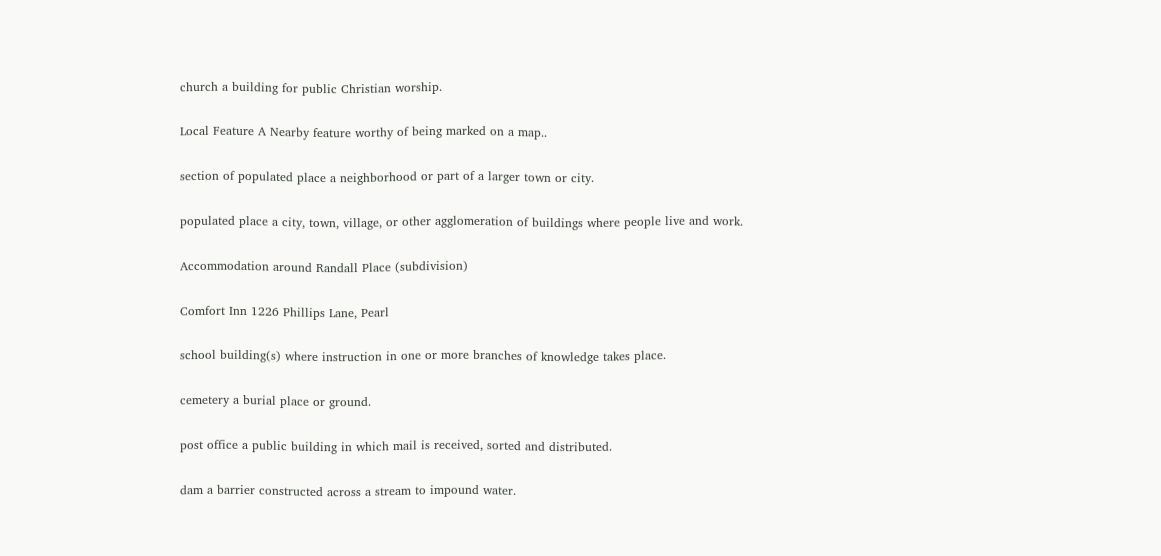church a building for public Christian worship.

Local Feature A Nearby feature worthy of being marked on a map..

section of populated place a neighborhood or part of a larger town or city.

populated place a city, town, village, or other agglomeration of buildings where people live and work.

Accommodation around Randall Place (subdivision)

Comfort Inn 1226 Phillips Lane, Pearl

school building(s) where instruction in one or more branches of knowledge takes place.

cemetery a burial place or ground.

post office a public building in which mail is received, sorted and distributed.

dam a barrier constructed across a stream to impound water.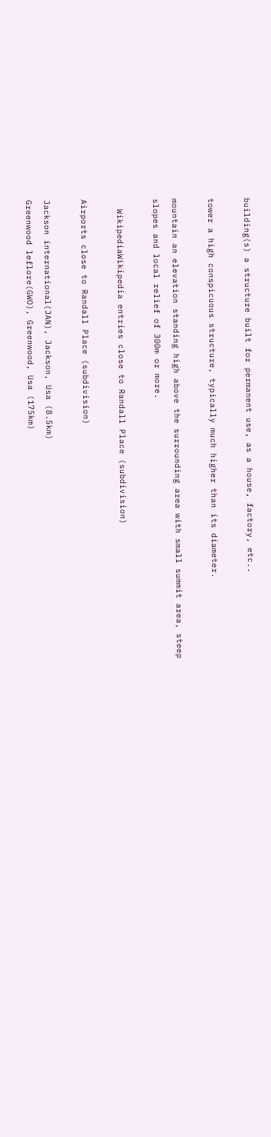building(s) a structure built for permanent use, as a house, factory, etc..

tower a high conspicuous structure, typically much higher than its diameter.

mountain an elevation standing high above the surrounding area with small summit area, steep slopes and local relief of 300m or more.

  WikipediaWikipedia entries close to Randall Place (subdivision)

Airports close to Randall Place (subdivision)

Jackson international(JAN), Jackson, Usa (8.5km)
Greenwood leflore(GWO), Greenwood, Usa (175km)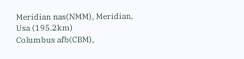Meridian nas(NMM), Meridian, Usa (195.2km)
Columbus afb(CBM),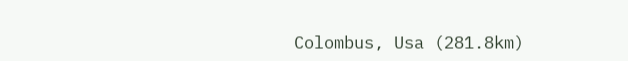Colombus, Usa (281.8km)